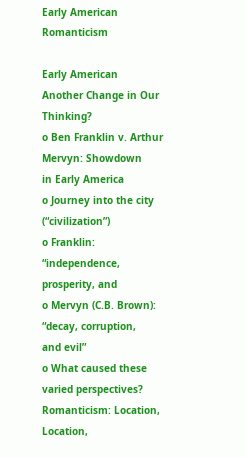Early American Romanticism

Early American
Another Change in Our Thinking?
o Ben Franklin v. Arthur Mervyn: Showdown
in Early America
o Journey into the city (“civilization”)
o Franklin: “independence, prosperity, and
o Mervyn (C.B. Brown): “decay, corruption,
and evil”
o What caused these varied perspectives?
Romanticism: Location, Location,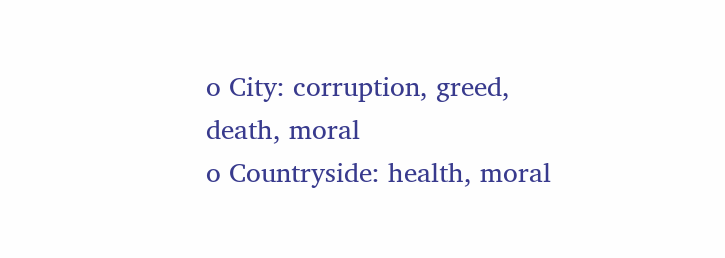o City: corruption, greed, death, moral
o Countryside: health, moral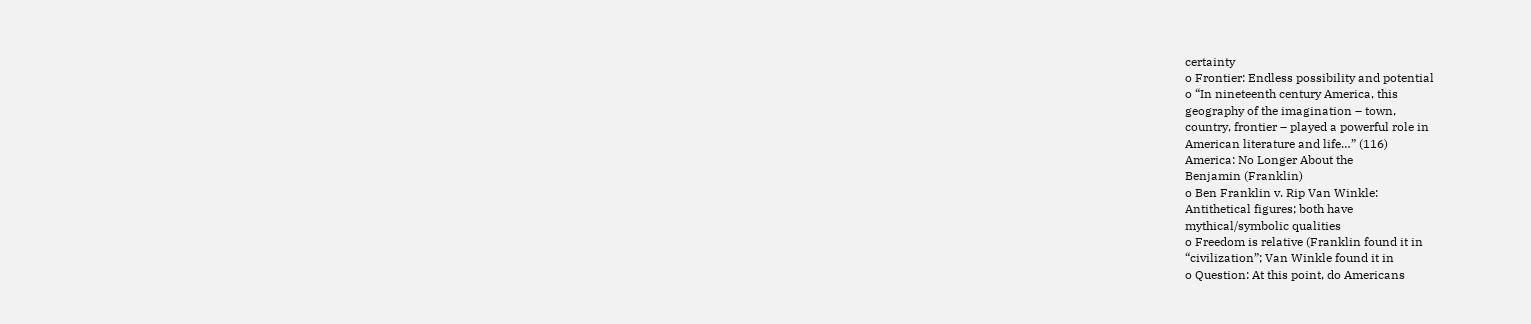certainty
o Frontier: Endless possibility and potential
o “In nineteenth century America, this
geography of the imagination – town,
country, frontier – played a powerful role in
American literature and life…” (116)
America: No Longer About the
Benjamin (Franklin)
o Ben Franklin v. Rip Van Winkle:
Antithetical figures; both have
mythical/symbolic qualities
o Freedom is relative (Franklin found it in
“civilization”; Van Winkle found it in
o Question: At this point, do Americans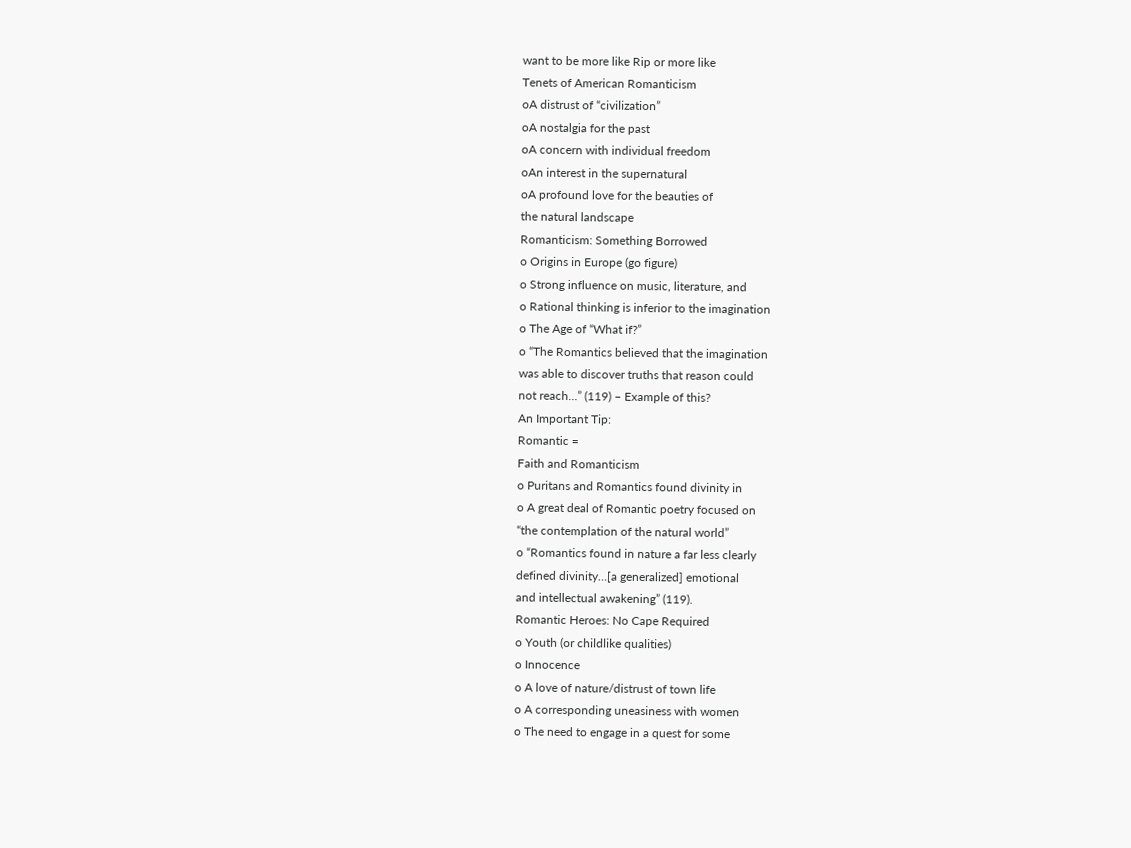want to be more like Rip or more like
Tenets of American Romanticism
oA distrust of “civilization”
oA nostalgia for the past
oA concern with individual freedom
oAn interest in the supernatural
oA profound love for the beauties of
the natural landscape
Romanticism: Something Borrowed
o Origins in Europe (go figure)
o Strong influence on music, literature, and
o Rational thinking is inferior to the imagination
o The Age of “What if?”
o “The Romantics believed that the imagination
was able to discover truths that reason could
not reach…” (119) – Example of this?
An Important Tip:
Romantic =
Faith and Romanticism
o Puritans and Romantics found divinity in
o A great deal of Romantic poetry focused on
“the contemplation of the natural world”
o “Romantics found in nature a far less clearly
defined divinity…[a generalized] emotional
and intellectual awakening” (119).
Romantic Heroes: No Cape Required
o Youth (or childlike qualities)
o Innocence
o A love of nature/distrust of town life
o A corresponding uneasiness with women
o The need to engage in a quest for some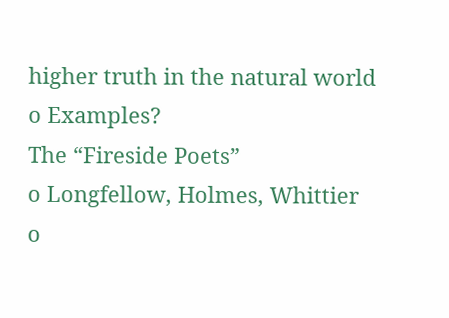higher truth in the natural world
o Examples?
The “Fireside Poets”
o Longfellow, Holmes, Whittier
o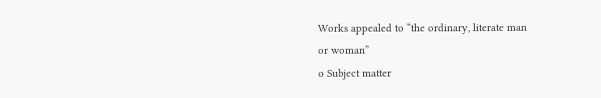Works appealed to “the ordinary, literate man
or woman”
o Subject matter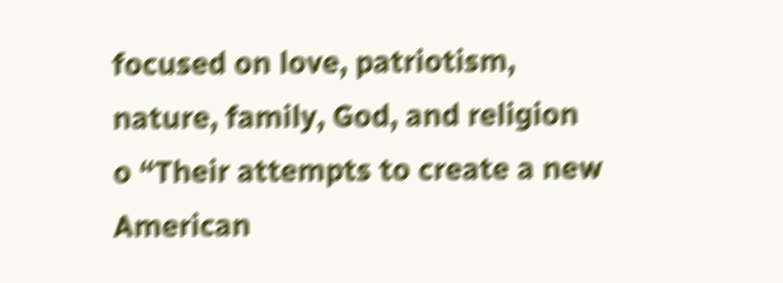focused on love, patriotism,
nature, family, God, and religion
o “Their attempts to create a new American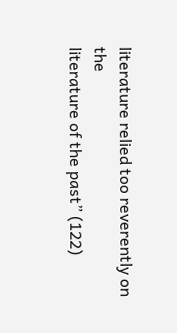literature relied too reverently on the
literature of the past” (122)